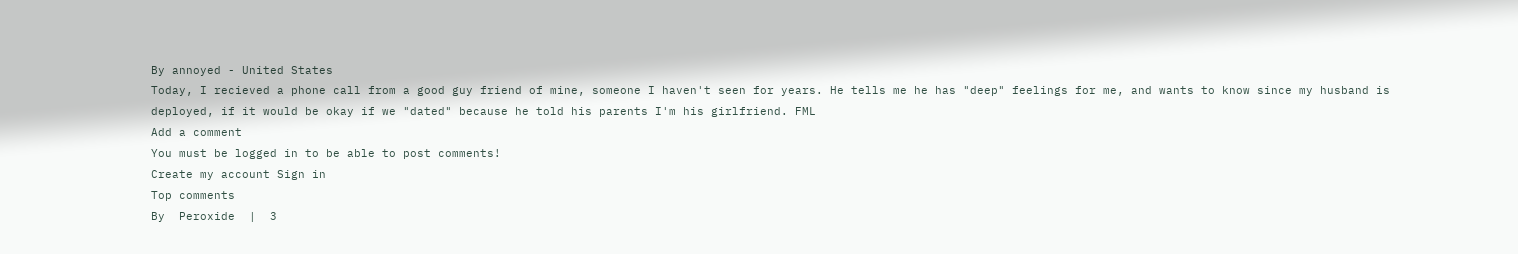By annoyed - United States
Today, I recieved a phone call from a good guy friend of mine, someone I haven't seen for years. He tells me he has "deep" feelings for me, and wants to know since my husband is deployed, if it would be okay if we "dated" because he told his parents I'm his girlfriend. FML
Add a comment
You must be logged in to be able to post comments!
Create my account Sign in
Top comments
By  Peroxide  |  3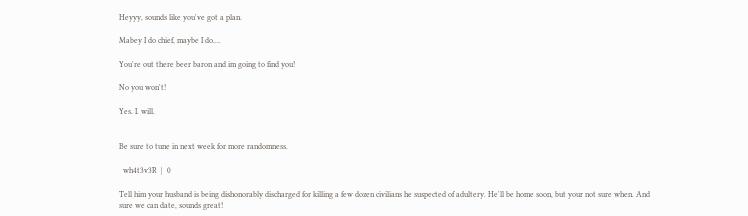Heyyy, sounds like you've got a plan.

Mabey I do chief, maybe I do....

You're out there beer baron and im going to find you!

No you won't!

Yes. I. will.


Be sure to tune in next week for more randomness.

  wh4t3v3R  |  0

Tell him your husband is being dishonorably discharged for killing a few dozen civilians he suspected of adultery. He'll be home soon, but your not sure when. And sure we can date, sounds great!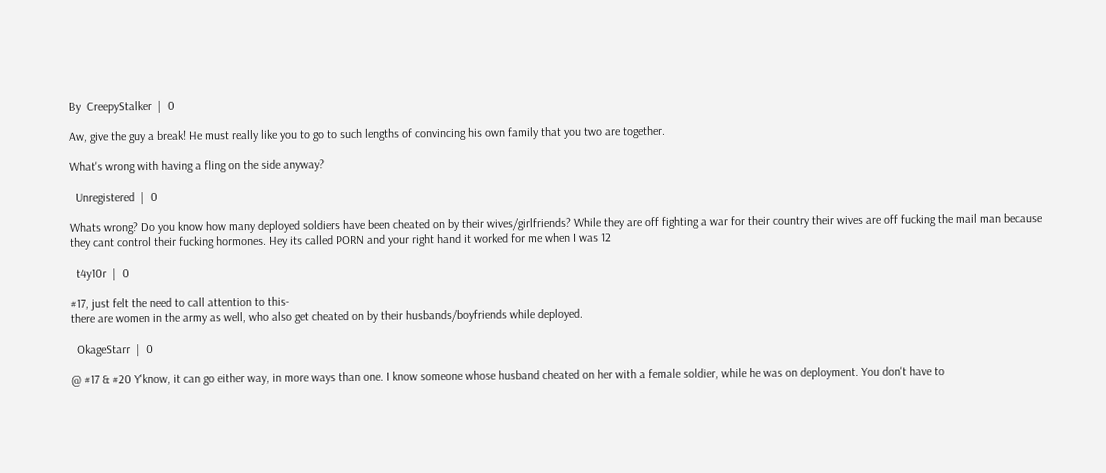By  CreepyStalker  |  0

Aw, give the guy a break! He must really like you to go to such lengths of convincing his own family that you two are together.

What's wrong with having a fling on the side anyway?

  Unregistered  |  0

Whats wrong? Do you know how many deployed soldiers have been cheated on by their wives/girlfriends? While they are off fighting a war for their country their wives are off fucking the mail man because they cant control their fucking hormones. Hey its called PORN and your right hand it worked for me when I was 12

  t4y10r  |  0

#17, just felt the need to call attention to this-
there are women in the army as well, who also get cheated on by their husbands/boyfriends while deployed.

  OkageStarr  |  0

@ #17 & #20 Y'know, it can go either way, in more ways than one. I know someone whose husband cheated on her with a female soldier, while he was on deployment. You don't have to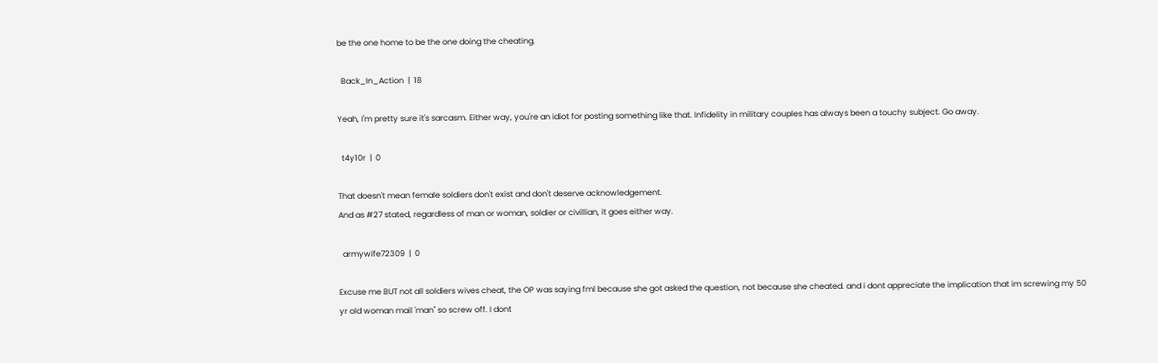be the one home to be the one doing the cheating.

  Back_In_Action  |  18

Yeah, I'm pretty sure it's sarcasm. Either way, you're an idiot for posting something like that. Infidelity in military couples has always been a touchy subject. Go away.

  t4y10r  |  0

That doesn't mean female soldiers don't exist and don't deserve acknowledgement.
And as #27 stated, regardless of man or woman, soldier or civillian, it goes either way.

  armywife72309  |  0

Excuse me BUT not all soldiers wives cheat, the OP was saying fml because she got asked the question, not because she cheated. and i dont appreciate the implication that im screwing my 50 yr old woman mail 'man" so screw off. I dont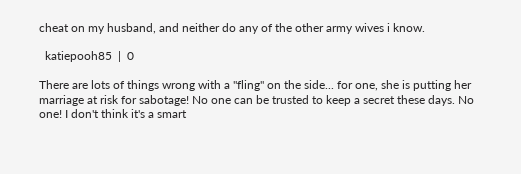cheat on my husband, and neither do any of the other army wives i know.

  katiepooh85  |  0

There are lots of things wrong with a "fling" on the side... for one, she is putting her marriage at risk for sabotage! No one can be trusted to keep a secret these days. No one! I don't think it's a smart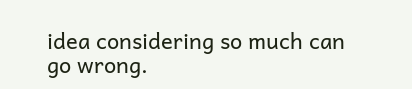idea considering so much can go wrong.